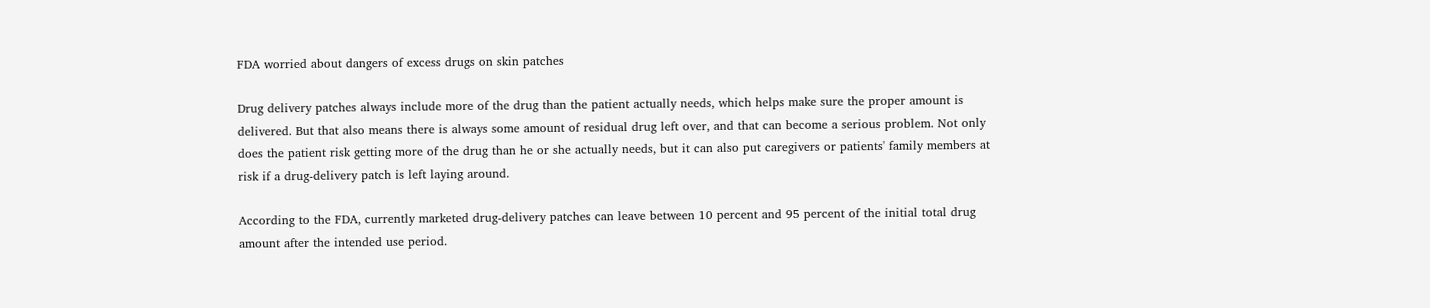FDA worried about dangers of excess drugs on skin patches

Drug delivery patches always include more of the drug than the patient actually needs, which helps make sure the proper amount is delivered. But that also means there is always some amount of residual drug left over, and that can become a serious problem. Not only does the patient risk getting more of the drug than he or she actually needs, but it can also put caregivers or patients' family members at risk if a drug-delivery patch is left laying around.

According to the FDA, currently marketed drug-delivery patches can leave between 10 percent and 95 percent of the initial total drug amount after the intended use period.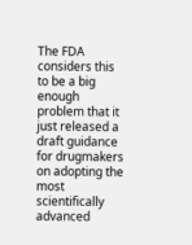The FDA considers this to be a big enough problem that it just released a draft guidance for drugmakers on adopting the most scientifically advanced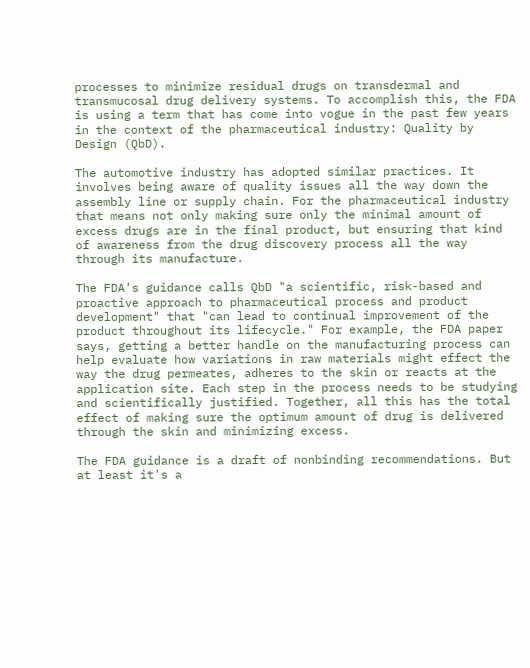processes to minimize residual drugs on transdermal and transmucosal drug delivery systems. To accomplish this, the FDA is using a term that has come into vogue in the past few years in the context of the pharmaceutical industry: Quality by Design (QbD).

The automotive industry has adopted similar practices. It involves being aware of quality issues all the way down the assembly line or supply chain. For the pharmaceutical industry that means not only making sure only the minimal amount of excess drugs are in the final product, but ensuring that kind of awareness from the drug discovery process all the way through its manufacture.

The FDA's guidance calls QbD "a scientific, risk-based and proactive approach to pharmaceutical process and product development" that "can lead to continual improvement of the product throughout its lifecycle." For example, the FDA paper says, getting a better handle on the manufacturing process can help evaluate how variations in raw materials might effect the way the drug permeates, adheres to the skin or reacts at the application site. Each step in the process needs to be studying and scientifically justified. Together, all this has the total effect of making sure the optimum amount of drug is delivered through the skin and minimizing excess.

The FDA guidance is a draft of nonbinding recommendations. But at least it's a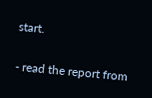start.

- read the report from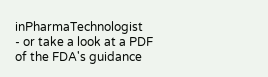inPharmaTechnologist
- or take a look at a PDF of the FDA's guidance